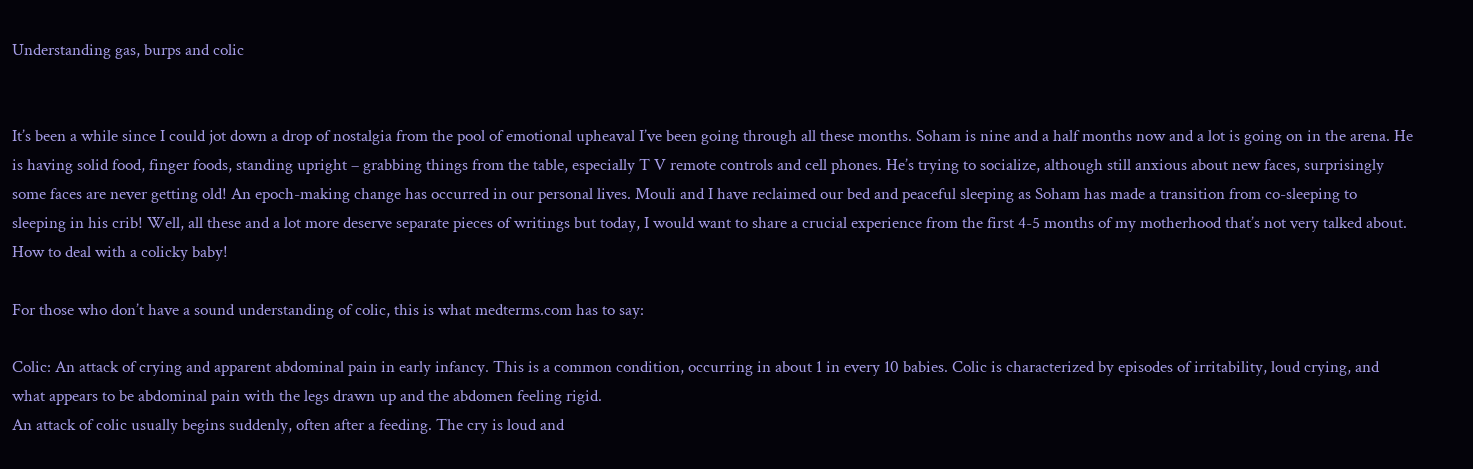Understanding gas, burps and colic


It’s been a while since I could jot down a drop of nostalgia from the pool of emotional upheaval I’ve been going through all these months. Soham is nine and a half months now and a lot is going on in the arena. He is having solid food, finger foods, standing upright – grabbing things from the table, especially T V remote controls and cell phones. He’s trying to socialize, although still anxious about new faces, surprisingly some faces are never getting old! An epoch-making change has occurred in our personal lives. Mouli and I have reclaimed our bed and peaceful sleeping as Soham has made a transition from co-sleeping to sleeping in his crib! Well, all these and a lot more deserve separate pieces of writings but today, I would want to share a crucial experience from the first 4-5 months of my motherhood that’s not very talked about.  How to deal with a colicky baby!

For those who don’t have a sound understanding of colic, this is what medterms.com has to say:

Colic: An attack of crying and apparent abdominal pain in early infancy. This is a common condition, occurring in about 1 in every 10 babies. Colic is characterized by episodes of irritability, loud crying, and what appears to be abdominal pain with the legs drawn up and the abdomen feeling rigid.
An attack of colic usually begins suddenly, often after a feeding. The cry is loud and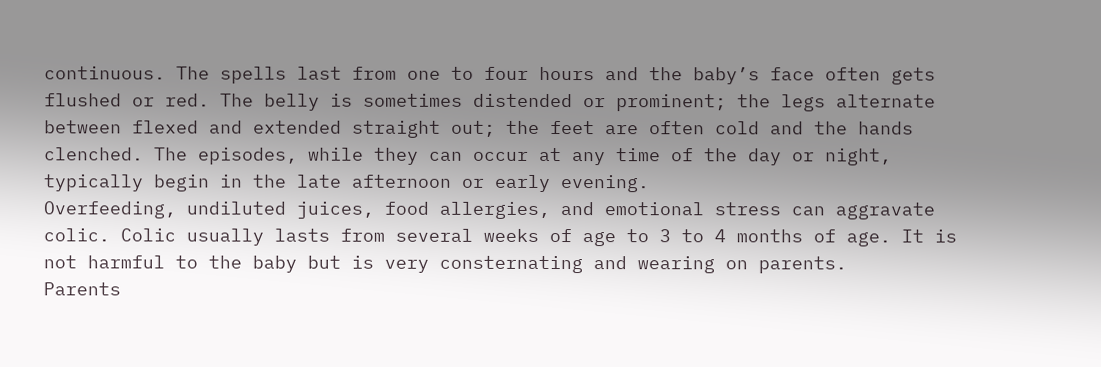continuous. The spells last from one to four hours and the baby’s face often gets flushed or red. The belly is sometimes distended or prominent; the legs alternate between flexed and extended straight out; the feet are often cold and the hands clenched. The episodes, while they can occur at any time of the day or night, typically begin in the late afternoon or early evening.
Overfeeding, undiluted juices, food allergies, and emotional stress can aggravate colic. Colic usually lasts from several weeks of age to 3 to 4 months of age. It is not harmful to the baby but is very consternating and wearing on parents.
Parents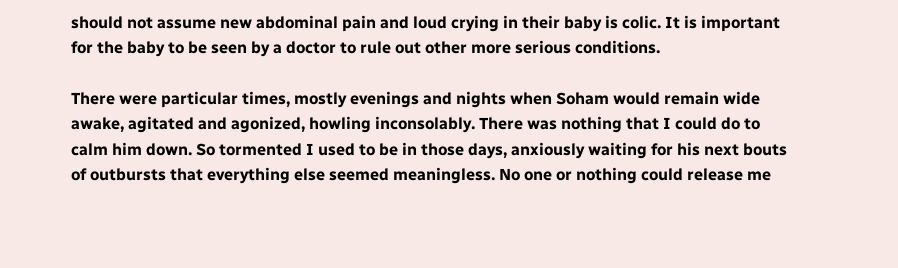should not assume new abdominal pain and loud crying in their baby is colic. It is important for the baby to be seen by a doctor to rule out other more serious conditions.

There were particular times, mostly evenings and nights when Soham would remain wide awake, agitated and agonized, howling inconsolably. There was nothing that I could do to calm him down. So tormented I used to be in those days, anxiously waiting for his next bouts of outbursts that everything else seemed meaningless. No one or nothing could release me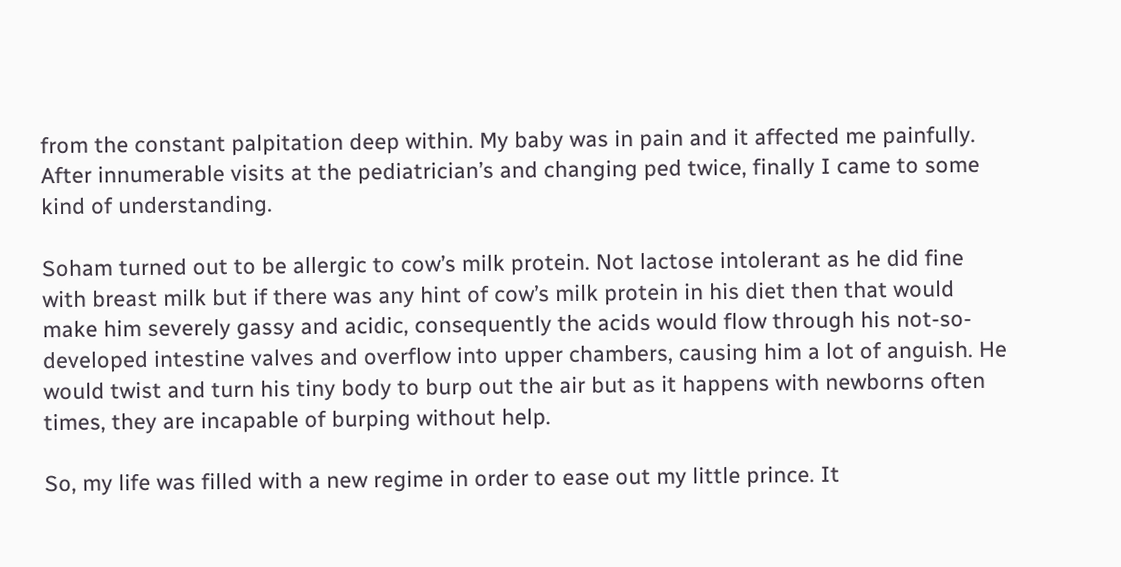from the constant palpitation deep within. My baby was in pain and it affected me painfully. After innumerable visits at the pediatrician’s and changing ped twice, finally I came to some kind of understanding.

Soham turned out to be allergic to cow’s milk protein. Not lactose intolerant as he did fine with breast milk but if there was any hint of cow’s milk protein in his diet then that would make him severely gassy and acidic, consequently the acids would flow through his not-so-developed intestine valves and overflow into upper chambers, causing him a lot of anguish. He would twist and turn his tiny body to burp out the air but as it happens with newborns often times, they are incapable of burping without help.

So, my life was filled with a new regime in order to ease out my little prince. It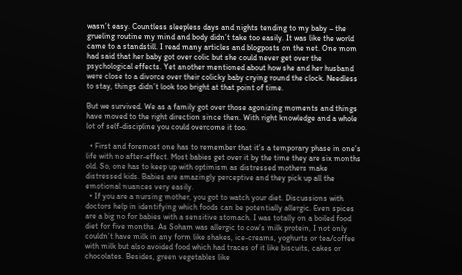wasn’t easy. Countless sleepless days and nights tending to my baby – the grueling routine my mind and body didn’t take too easily. It was like the world came to a standstill. I read many articles and blogposts on the net. One mom had said that her baby got over colic but she could never get over the psychological effects. Yet another mentioned about how she and her husband were close to a divorce over their colicky baby crying round the clock. Needless to stay, things didn’t look too bright at that point of time.

But we survived. We as a family got over those agonizing moments and things have moved to the right direction since then. With right knowledge and a whole lot of self-discipline you could overcome it too.

  • First and foremost one has to remember that it’s a temporary phase in one’s life with no after-effect. Most babies get over it by the time they are six months old. So, one has to keep up with optimism as distressed mothers make distressed kids. Babies are amazingly perceptive and they pick up all the emotional nuances very easily.
  • If you are a nursing mother, you got to watch your diet. Discussions with doctors help in identifying which foods can be potentially allergic. Even spices are a big no for babies with a sensitive stomach. I was totally on a boiled food diet for five months. As Soham was allergic to cow’s milk protein, I not only couldn’t have milk in any form like shakes, ice-creams, yoghurts or tea/coffee with milk but also avoided food which had traces of it like biscuits, cakes or chocolates. Besides, green vegetables like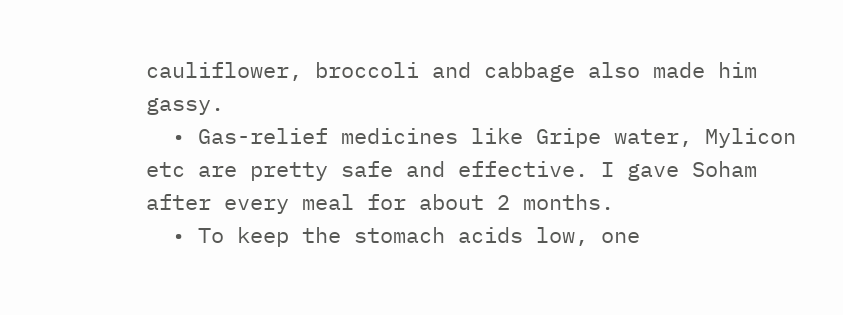cauliflower, broccoli and cabbage also made him gassy.
  • Gas-relief medicines like Gripe water, Mylicon etc are pretty safe and effective. I gave Soham after every meal for about 2 months.
  • To keep the stomach acids low, one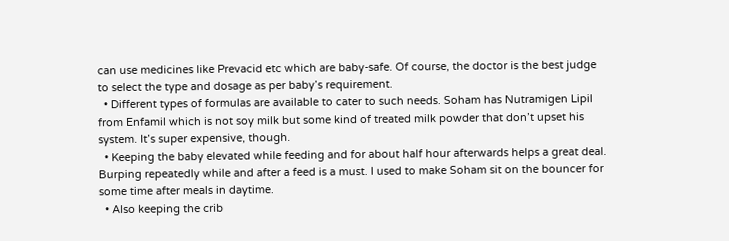can use medicines like Prevacid etc which are baby-safe. Of course, the doctor is the best judge to select the type and dosage as per baby’s requirement.
  • Different types of formulas are available to cater to such needs. Soham has Nutramigen Lipil from Enfamil which is not soy milk but some kind of treated milk powder that don’t upset his system. It’s super expensive, though.
  • Keeping the baby elevated while feeding and for about half hour afterwards helps a great deal. Burping repeatedly while and after a feed is a must. I used to make Soham sit on the bouncer for some time after meals in daytime.
  • Also keeping the crib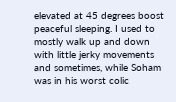elevated at 45 degrees boost peaceful sleeping. I used to mostly walk up and down with little jerky movements and sometimes, while Soham was in his worst colic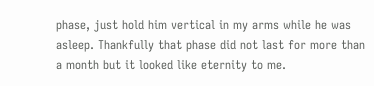phase, just hold him vertical in my arms while he was asleep. Thankfully that phase did not last for more than a month but it looked like eternity to me.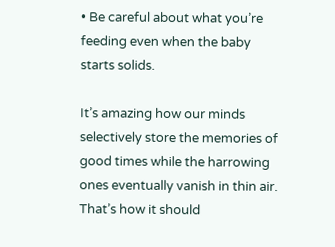• Be careful about what you’re feeding even when the baby starts solids.

It’s amazing how our minds selectively store the memories of good times while the harrowing ones eventually vanish in thin air. That’s how it should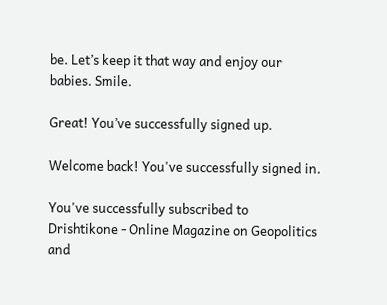be. Let’s keep it that way and enjoy our babies. Smile.

Great! You’ve successfully signed up.

Welcome back! You've successfully signed in.

You've successfully subscribed to Drishtikone - Online Magazine on Geopolitics and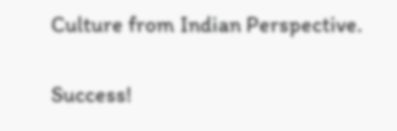Culture from Indian Perspective.

Success!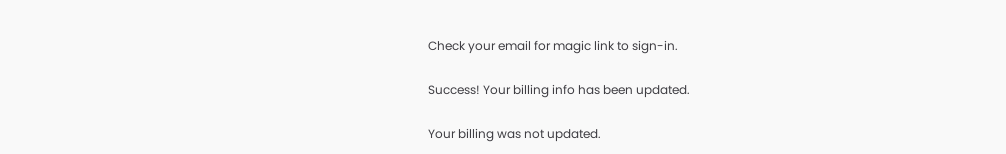Check your email for magic link to sign-in.

Success! Your billing info has been updated.

Your billing was not updated.